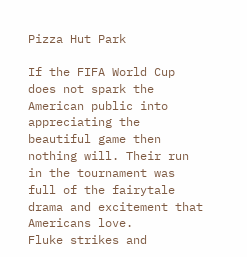Pizza Hut Park

If the FIFA World Cup does not spark the American public into appreciating the beautiful game then nothing will. Their run in the tournament was full of the fairytale drama and excitement that Americans love.
Fluke strikes and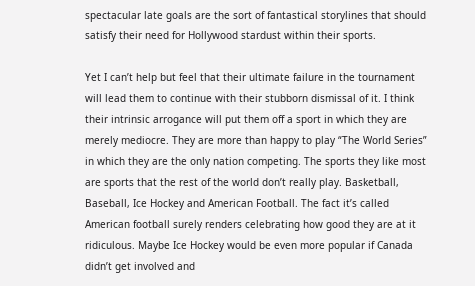spectacular late goals are the sort of fantastical storylines that should satisfy their need for Hollywood stardust within their sports.

Yet I can’t help but feel that their ultimate failure in the tournament will lead them to continue with their stubborn dismissal of it. I think their intrinsic arrogance will put them off a sport in which they are merely mediocre. They are more than happy to play “The World Series” in which they are the only nation competing. The sports they like most are sports that the rest of the world don’t really play. Basketball, Baseball, Ice Hockey and American Football. The fact it’s called American football surely renders celebrating how good they are at it ridiculous. Maybe Ice Hockey would be even more popular if Canada didn’t get involved and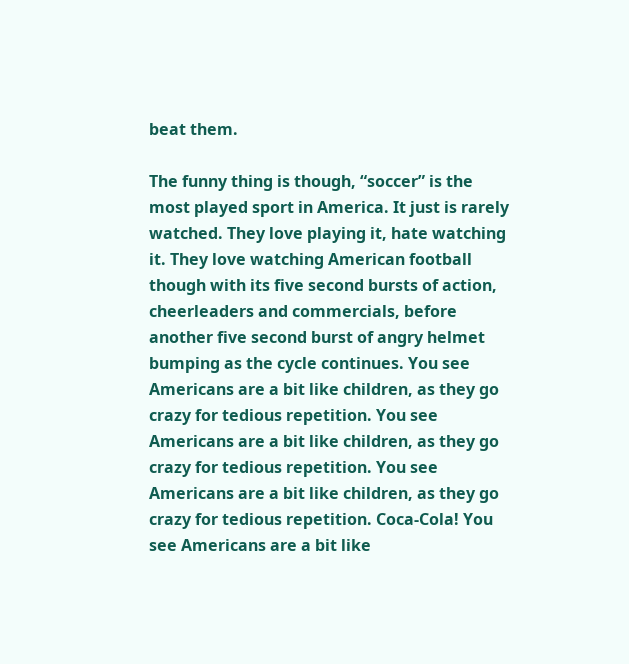beat them.

The funny thing is though, “soccer” is the most played sport in America. It just is rarely watched. They love playing it, hate watching it. They love watching American football though with its five second bursts of action, cheerleaders and commercials, before another five second burst of angry helmet bumping as the cycle continues. You see Americans are a bit like children, as they go crazy for tedious repetition. You see Americans are a bit like children, as they go crazy for tedious repetition. You see Americans are a bit like children, as they go crazy for tedious repetition. Coca-Cola! You see Americans are a bit like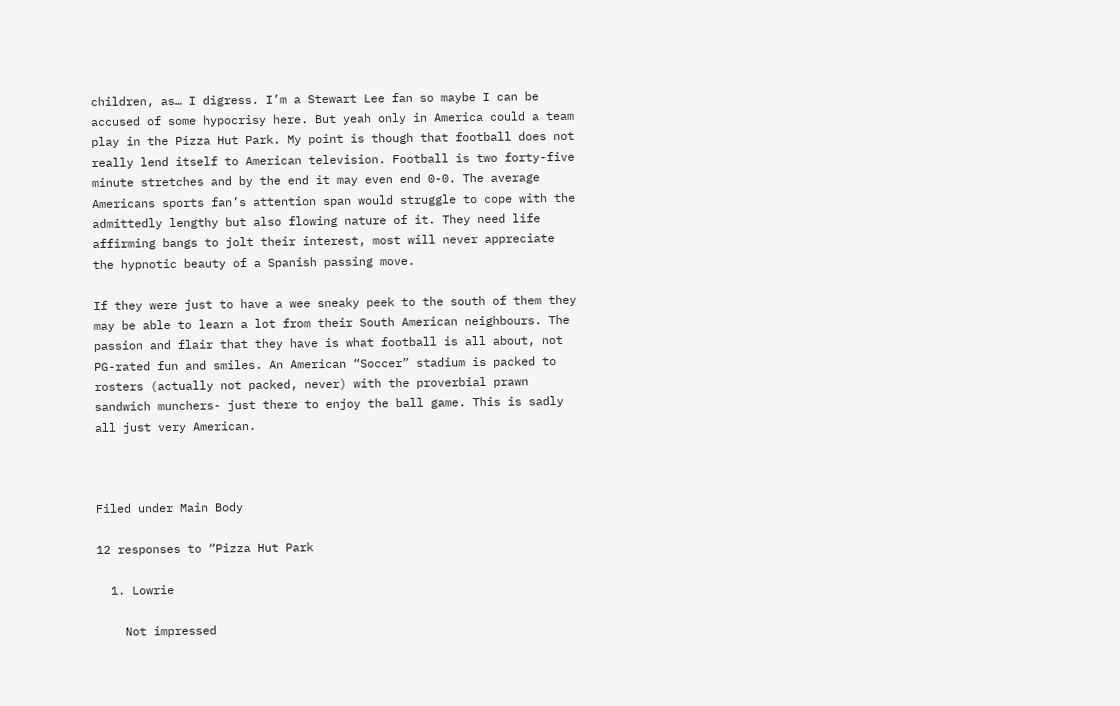children, as… I digress. I’m a Stewart Lee fan so maybe I can be accused of some hypocrisy here. But yeah only in America could a team play in the Pizza Hut Park. My point is though that football does not really lend itself to American television. Football is two forty-five minute stretches and by the end it may even end 0-0. The average Americans sports fan’s attention span would struggle to cope with the admittedly lengthy but also flowing nature of it. They need life affirming bangs to jolt their interest, most will never appreciate the hypnotic beauty of a Spanish passing move.

If they were just to have a wee sneaky peek to the south of them they may be able to learn a lot from their South American neighbours. The passion and flair that they have is what football is all about, not PG-rated fun and smiles. An American “Soccer” stadium is packed to rosters (actually not packed, never) with the proverbial prawn sandwich munchers- just there to enjoy the ball game. This is sadly all just very American.



Filed under Main Body

12 responses to “Pizza Hut Park

  1. Lowrie

    Not impressed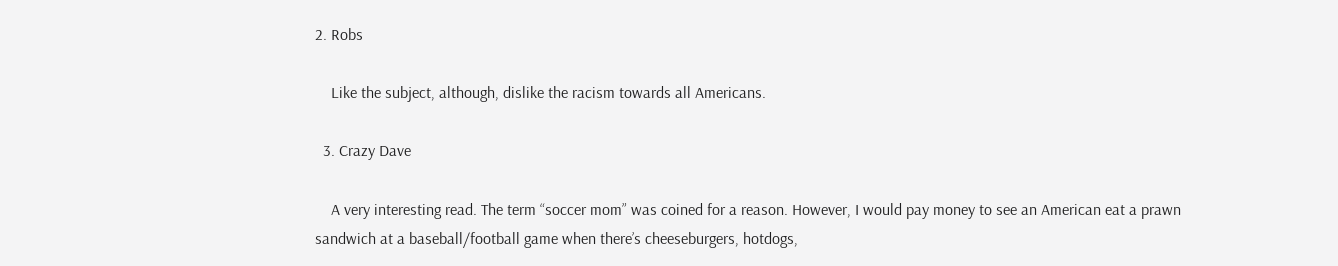2. Robs

    Like the subject, although, dislike the racism towards all Americans.

  3. Crazy Dave

    A very interesting read. The term “soccer mom” was coined for a reason. However, I would pay money to see an American eat a prawn sandwich at a baseball/football game when there’s cheeseburgers, hotdogs,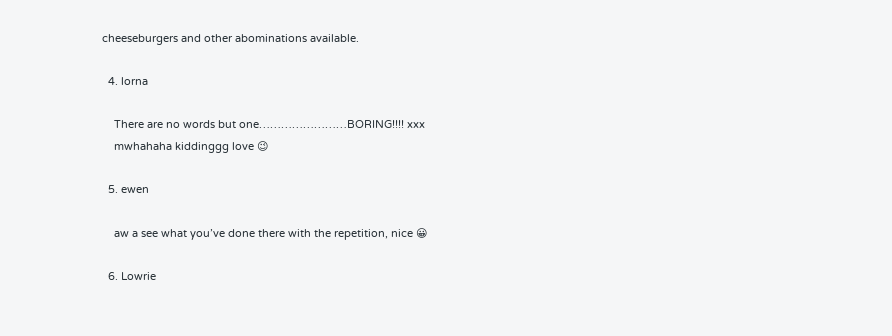cheeseburgers and other abominations available.

  4. lorna

    There are no words but one……………………BORING!!!! xxx
    mwhahaha kiddinggg love 😉

  5. ewen

    aw a see what you’ve done there with the repetition, nice 😀

  6. Lowrie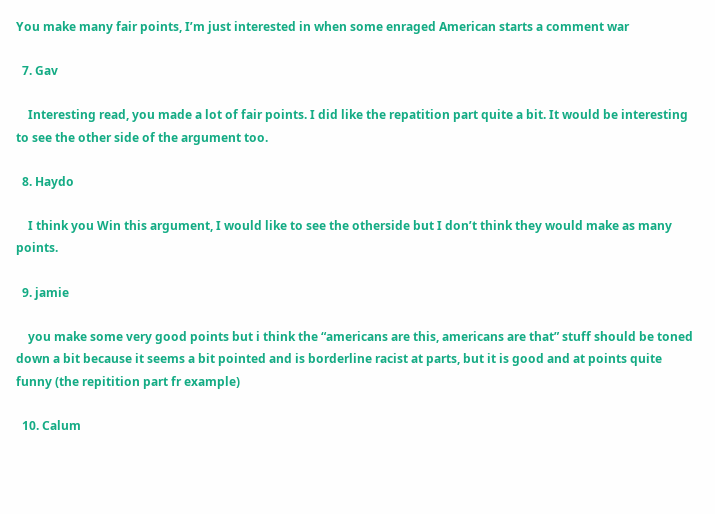You make many fair points, I’m just interested in when some enraged American starts a comment war

  7. Gav

    Interesting read, you made a lot of fair points. I did like the repatition part quite a bit. It would be interesting to see the other side of the argument too.

  8. Haydo

    I think you Win this argument, I would like to see the otherside but I don’t think they would make as many points.

  9. jamie

    you make some very good points but i think the “americans are this, americans are that” stuff should be toned down a bit because it seems a bit pointed and is borderline racist at parts, but it is good and at points quite funny (the repitition part fr example)

  10. Calum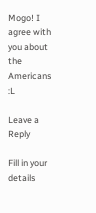Mogo! I agree with you about the Americans :L

Leave a Reply

Fill in your details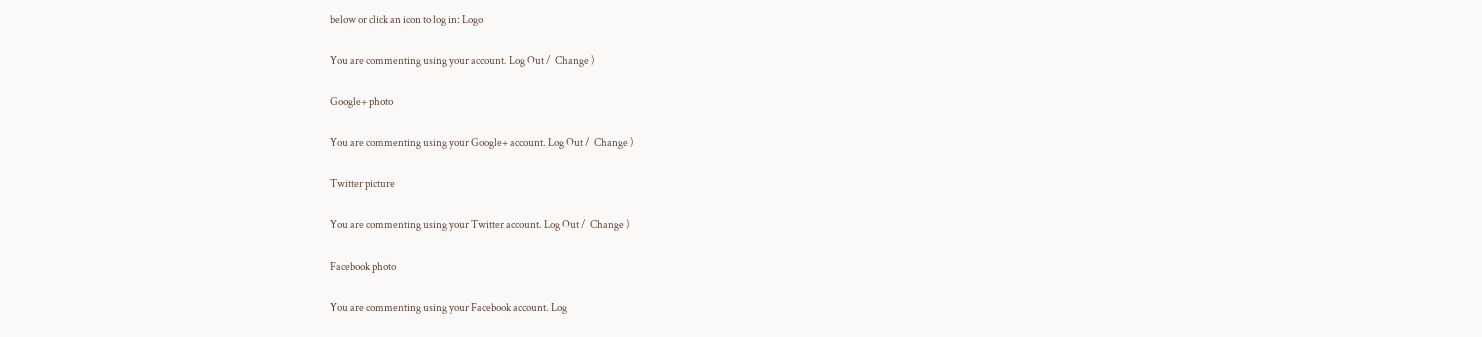below or click an icon to log in: Logo

You are commenting using your account. Log Out /  Change )

Google+ photo

You are commenting using your Google+ account. Log Out /  Change )

Twitter picture

You are commenting using your Twitter account. Log Out /  Change )

Facebook photo

You are commenting using your Facebook account. Log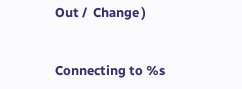Out /  Change )


Connecting to %s